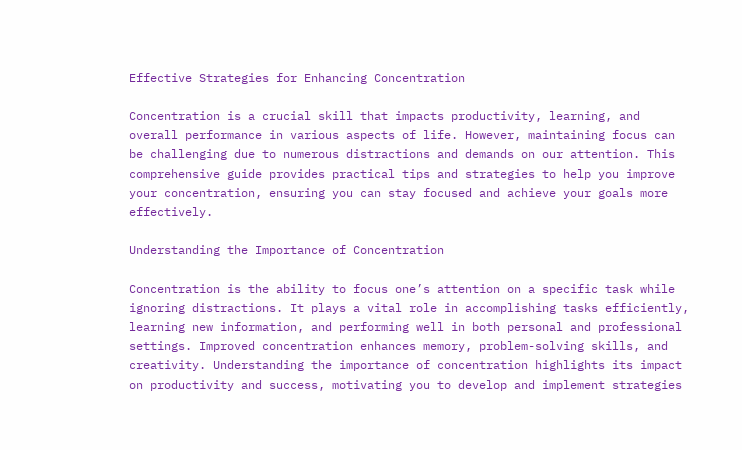Effective Strategies for Enhancing Concentration

Concentration is a crucial skill that impacts productivity, learning, and overall performance in various aspects of life. However, maintaining focus can be challenging due to numerous distractions and demands on our attention. This comprehensive guide provides practical tips and strategies to help you improve your concentration, ensuring you can stay focused and achieve your goals more effectively.

Understanding the Importance of Concentration

Concentration is the ability to focus one’s attention on a specific task while ignoring distractions. It plays a vital role in accomplishing tasks efficiently, learning new information, and performing well in both personal and professional settings. Improved concentration enhances memory, problem-solving skills, and creativity. Understanding the importance of concentration highlights its impact on productivity and success, motivating you to develop and implement strategies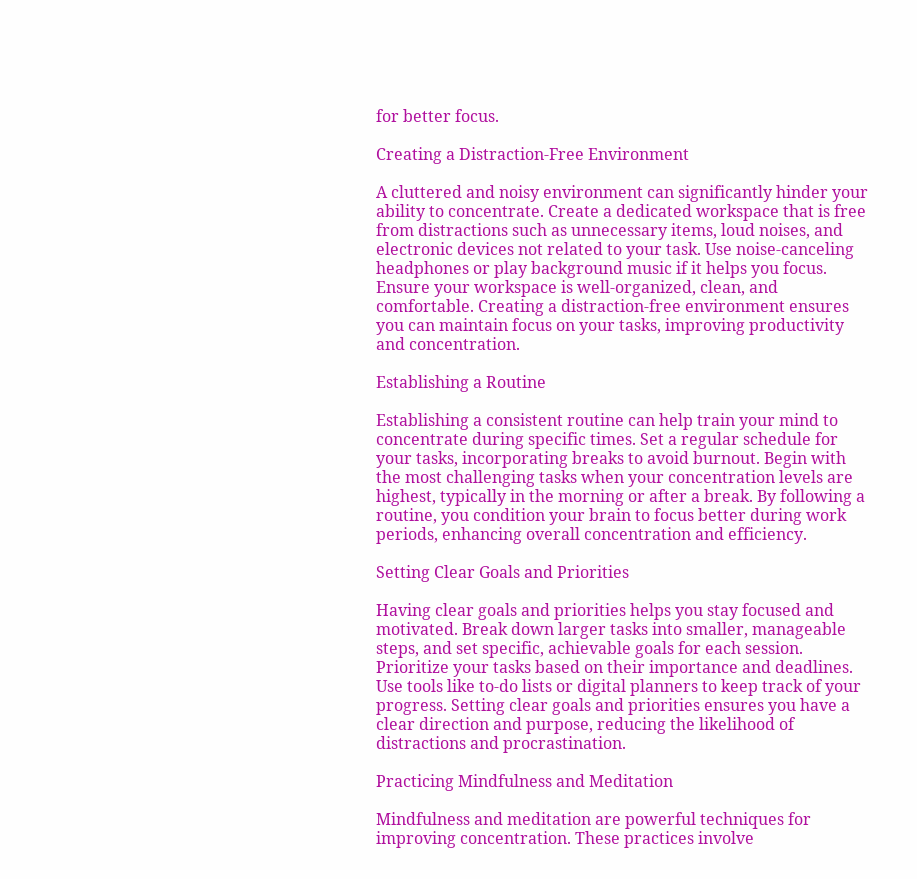for better focus.

Creating a Distraction-Free Environment

A cluttered and noisy environment can significantly hinder your ability to concentrate. Create a dedicated workspace that is free from distractions such as unnecessary items, loud noises, and electronic devices not related to your task. Use noise-canceling headphones or play background music if it helps you focus. Ensure your workspace is well-organized, clean, and comfortable. Creating a distraction-free environment ensures you can maintain focus on your tasks, improving productivity and concentration.

Establishing a Routine

Establishing a consistent routine can help train your mind to concentrate during specific times. Set a regular schedule for your tasks, incorporating breaks to avoid burnout. Begin with the most challenging tasks when your concentration levels are highest, typically in the morning or after a break. By following a routine, you condition your brain to focus better during work periods, enhancing overall concentration and efficiency.

Setting Clear Goals and Priorities

Having clear goals and priorities helps you stay focused and motivated. Break down larger tasks into smaller, manageable steps, and set specific, achievable goals for each session. Prioritize your tasks based on their importance and deadlines. Use tools like to-do lists or digital planners to keep track of your progress. Setting clear goals and priorities ensures you have a clear direction and purpose, reducing the likelihood of distractions and procrastination.

Practicing Mindfulness and Meditation

Mindfulness and meditation are powerful techniques for improving concentration. These practices involve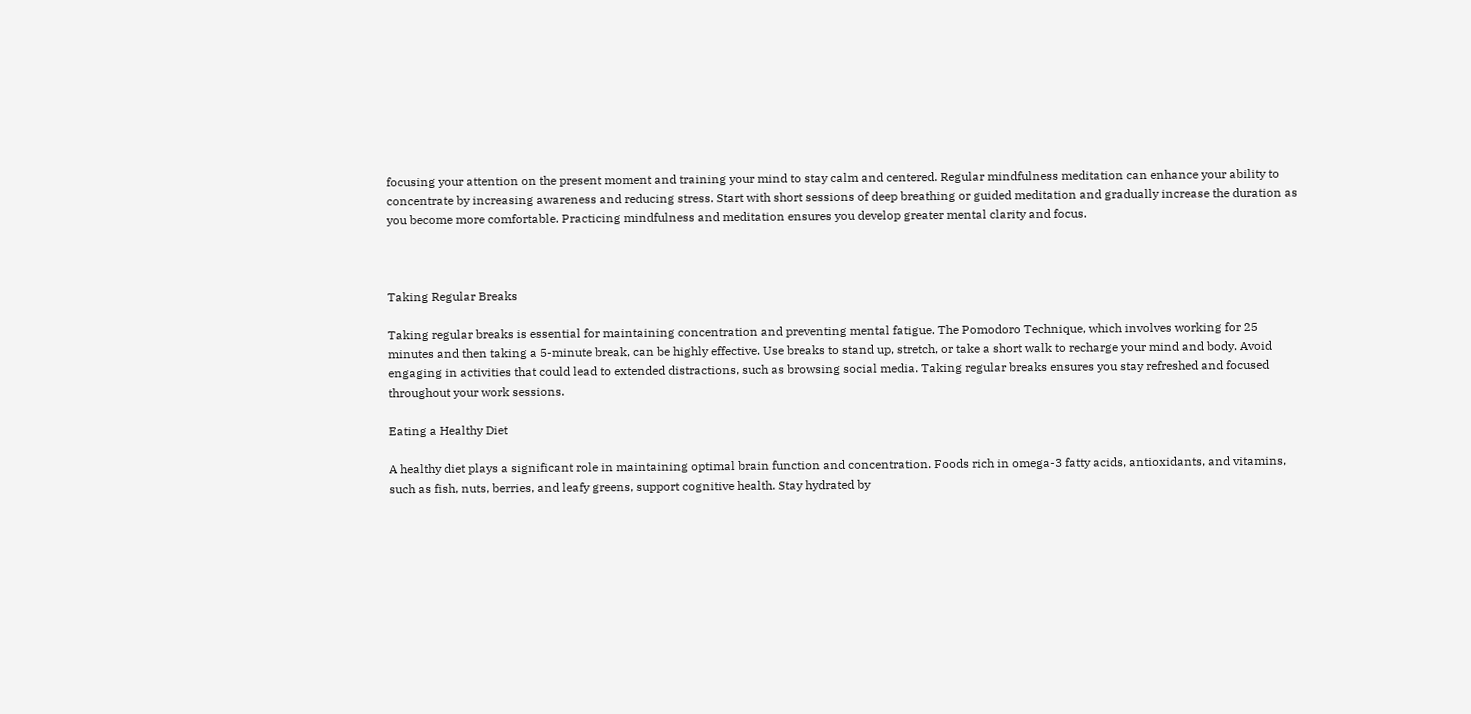focusing your attention on the present moment and training your mind to stay calm and centered. Regular mindfulness meditation can enhance your ability to concentrate by increasing awareness and reducing stress. Start with short sessions of deep breathing or guided meditation and gradually increase the duration as you become more comfortable. Practicing mindfulness and meditation ensures you develop greater mental clarity and focus.



Taking Regular Breaks

Taking regular breaks is essential for maintaining concentration and preventing mental fatigue. The Pomodoro Technique, which involves working for 25 minutes and then taking a 5-minute break, can be highly effective. Use breaks to stand up, stretch, or take a short walk to recharge your mind and body. Avoid engaging in activities that could lead to extended distractions, such as browsing social media. Taking regular breaks ensures you stay refreshed and focused throughout your work sessions.

Eating a Healthy Diet

A healthy diet plays a significant role in maintaining optimal brain function and concentration. Foods rich in omega-3 fatty acids, antioxidants, and vitamins, such as fish, nuts, berries, and leafy greens, support cognitive health. Stay hydrated by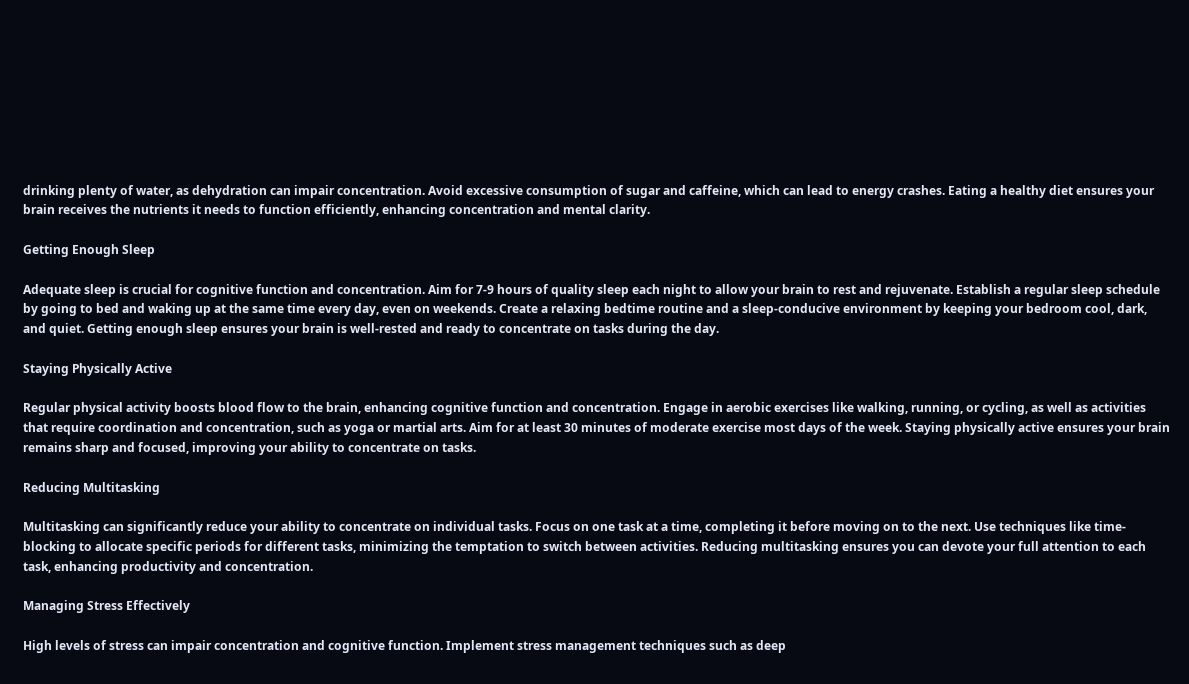drinking plenty of water, as dehydration can impair concentration. Avoid excessive consumption of sugar and caffeine, which can lead to energy crashes. Eating a healthy diet ensures your brain receives the nutrients it needs to function efficiently, enhancing concentration and mental clarity.

Getting Enough Sleep

Adequate sleep is crucial for cognitive function and concentration. Aim for 7-9 hours of quality sleep each night to allow your brain to rest and rejuvenate. Establish a regular sleep schedule by going to bed and waking up at the same time every day, even on weekends. Create a relaxing bedtime routine and a sleep-conducive environment by keeping your bedroom cool, dark, and quiet. Getting enough sleep ensures your brain is well-rested and ready to concentrate on tasks during the day.

Staying Physically Active

Regular physical activity boosts blood flow to the brain, enhancing cognitive function and concentration. Engage in aerobic exercises like walking, running, or cycling, as well as activities that require coordination and concentration, such as yoga or martial arts. Aim for at least 30 minutes of moderate exercise most days of the week. Staying physically active ensures your brain remains sharp and focused, improving your ability to concentrate on tasks.

Reducing Multitasking

Multitasking can significantly reduce your ability to concentrate on individual tasks. Focus on one task at a time, completing it before moving on to the next. Use techniques like time-blocking to allocate specific periods for different tasks, minimizing the temptation to switch between activities. Reducing multitasking ensures you can devote your full attention to each task, enhancing productivity and concentration.

Managing Stress Effectively

High levels of stress can impair concentration and cognitive function. Implement stress management techniques such as deep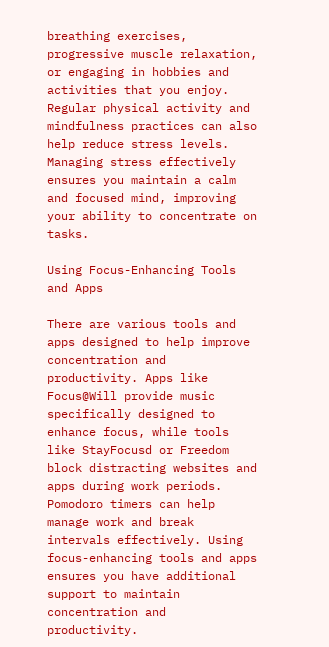breathing exercises, progressive muscle relaxation, or engaging in hobbies and activities that you enjoy. Regular physical activity and mindfulness practices can also help reduce stress levels. Managing stress effectively ensures you maintain a calm and focused mind, improving your ability to concentrate on tasks.

Using Focus-Enhancing Tools and Apps

There are various tools and apps designed to help improve concentration and productivity. Apps like Focus@Will provide music specifically designed to enhance focus, while tools like StayFocusd or Freedom block distracting websites and apps during work periods. Pomodoro timers can help manage work and break intervals effectively. Using focus-enhancing tools and apps ensures you have additional support to maintain concentration and productivity.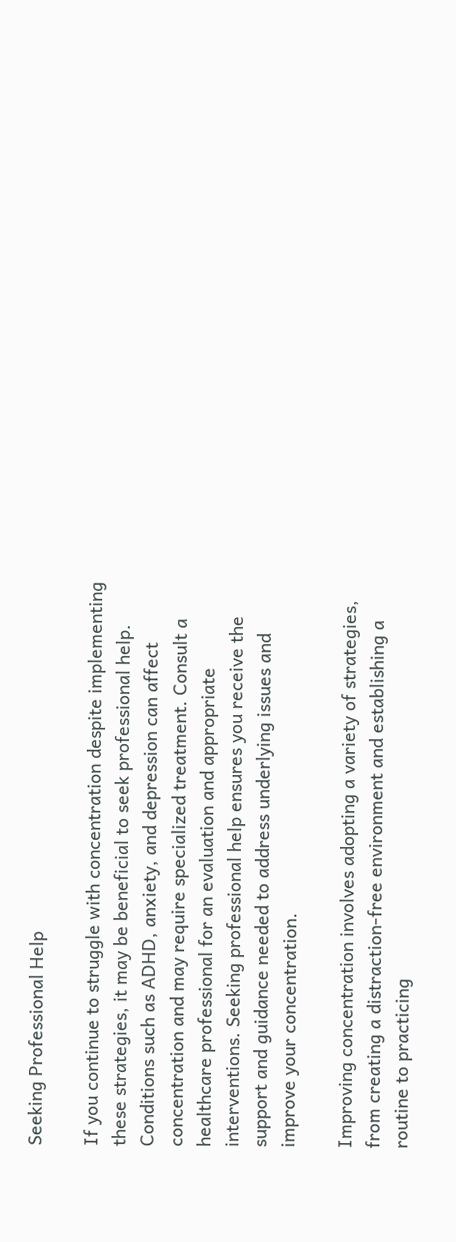Seeking Professional Help

If you continue to struggle with concentration despite implementing these strategies, it may be beneficial to seek professional help. Conditions such as ADHD, anxiety, and depression can affect concentration and may require specialized treatment. Consult a healthcare professional for an evaluation and appropriate interventions. Seeking professional help ensures you receive the support and guidance needed to address underlying issues and improve your concentration.

Improving concentration involves adopting a variety of strategies, from creating a distraction-free environment and establishing a routine to practicing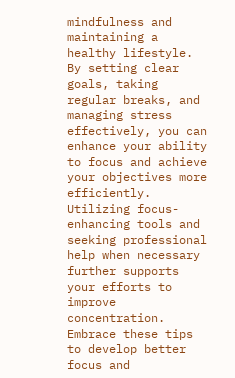mindfulness and maintaining a healthy lifestyle. By setting clear goals, taking regular breaks, and managing stress effectively, you can enhance your ability to focus and achieve your objectives more efficiently. Utilizing focus-enhancing tools and seeking professional help when necessary further supports your efforts to improve concentration. Embrace these tips to develop better focus and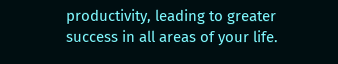productivity, leading to greater success in all areas of your life.